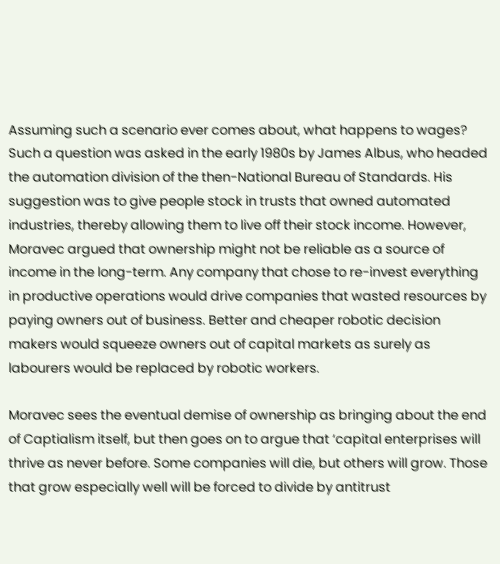Assuming such a scenario ever comes about, what happens to wages? Such a question was asked in the early 1980s by James Albus, who headed the automation division of the then-National Bureau of Standards. His suggestion was to give people stock in trusts that owned automated industries, thereby allowing them to live off their stock income. However, Moravec argued that ownership might not be reliable as a source of income in the long-term. Any company that chose to re-invest everything in productive operations would drive companies that wasted resources by paying owners out of business. Better and cheaper robotic decision makers would squeeze owners out of capital markets as surely as labourers would be replaced by robotic workers.

Moravec sees the eventual demise of ownership as bringing about the end of Captialism itself, but then goes on to argue that ‘capital enterprises will thrive as never before. Some companies will die, but others will grow. Those that grow especially well will be forced to divide by antitrust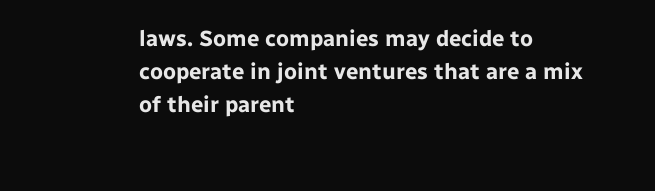laws. Some companies may decide to cooperate in joint ventures that are a mix of their parent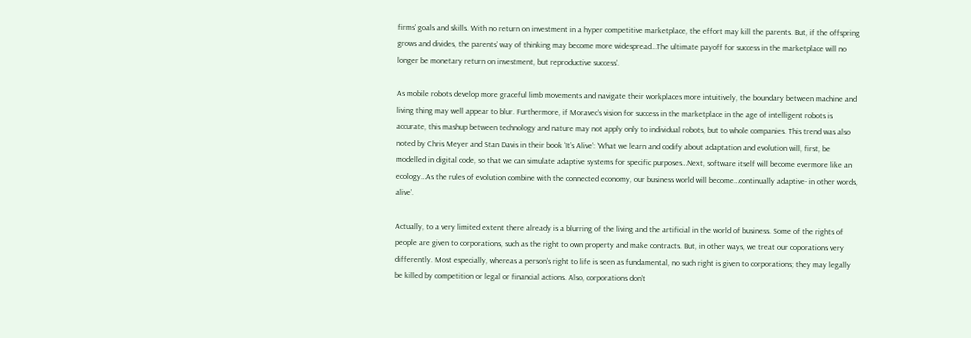firms’ goals and skills. With no return on investment in a hyper competitive marketplace, the effort may kill the parents. But, if the offspring grows and divides, the parents’ way of thinking may become more widespread…The ultimate payoff for success in the marketplace will no longer be monetary return on investment, but reproductive success’.

As mobile robots develop more graceful limb movements and navigate their workplaces more intuitively, the boundary between machine and living thing may well appear to blur. Furthermore, if Moravec’s vision for success in the marketplace in the age of intelligent robots is accurate, this mashup between technology and nature may not apply only to individual robots, but to whole companies. This trend was also noted by Chris Meyer and Stan Davis in their book ‘It’s Alive’: ‘What we learn and codify about adaptation and evolution will, first, be modelled in digital code, so that we can simulate adaptive systems for specific purposes…Next, software itself will become evermore like an ecology…As the rules of evolution combine with the connected economy, our business world will become…continually adaptive- in other words, alive’.

Actually, to a very limited extent there already is a blurring of the living and the artificial in the world of business. Some of the rights of people are given to corporations, such as the right to own property and make contracts. But, in other ways, we treat our coporations very differently. Most especially, whereas a person’s right to life is seen as fundamental, no such right is given to corporations; they may legally be killed by competition or legal or financial actions. Also, corporations don’t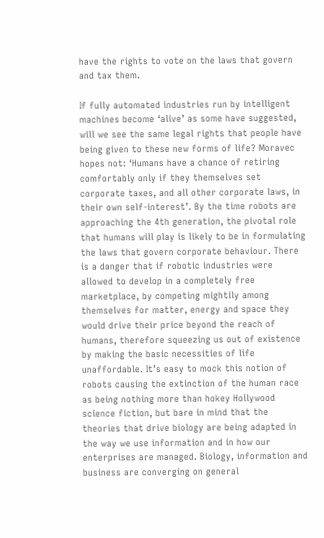have the rights to vote on the laws that govern and tax them.

If fully automated industries run by intelligent machines become ‘alive’ as some have suggested, will we see the same legal rights that people have being given to these new forms of life? Moravec hopes not: ‘Humans have a chance of retiring comfortably only if they themselves set corporate taxes, and all other corporate laws, in their own self-interest’. By the time robots are approaching the 4th generation, the pivotal role that humans will play is likely to be in formulating the laws that govern corporate behaviour. There is a danger that if robotic industries were allowed to develop in a completely free marketplace, by competing mightily among themselves for matter, energy and space they would drive their price beyond the reach of humans, therefore squeezing us out of existence by making the basic necessities of life unaffordable. It’s easy to mock this notion of robots causing the extinction of the human race as being nothing more than hokey Hollywood science fiction, but bare in mind that the theories that drive biology are being adapted in the way we use information and in how our enterprises are managed. Biology, information and business are converging on general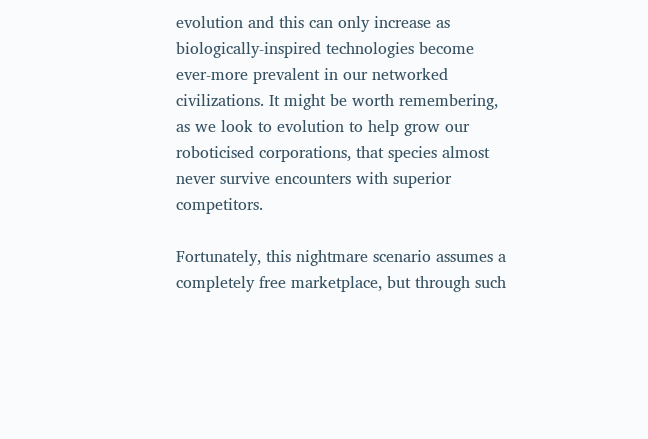evolution and this can only increase as biologically-inspired technologies become ever-more prevalent in our networked civilizations. It might be worth remembering, as we look to evolution to help grow our roboticised corporations, that species almost never survive encounters with superior competitors.

Fortunately, this nightmare scenario assumes a completely free marketplace, but through such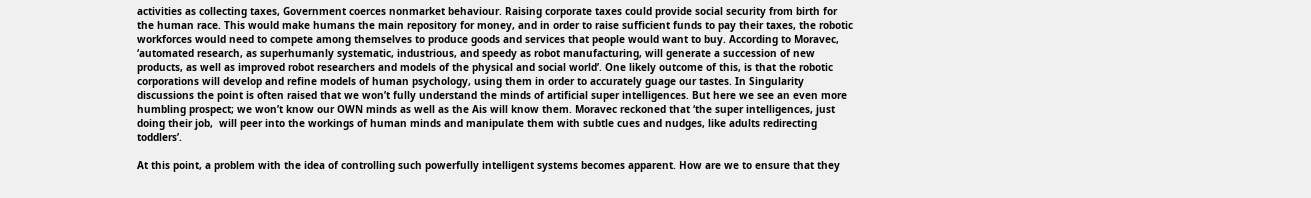activities as collecting taxes, Government coerces nonmarket behaviour. Raising corporate taxes could provide social security from birth for the human race. This would make humans the main repository for money, and in order to raise sufficient funds to pay their taxes, the robotic workforces would need to compete among themselves to produce goods and services that people would want to buy. According to Moravec, ‘automated research, as superhumanly systematic, industrious, and speedy as robot manufacturing, will generate a succession of new products, as well as improved robot researchers and models of the physical and social world’. One likely outcome of this, is that the robotic corporations will develop and refine models of human psychology, using them in order to accurately guage our tastes. In Singularity discussions the point is often raised that we won’t fully understand the minds of artificial super intelligences. But here we see an even more humbling prospect; we won’t know our OWN minds as well as the Ais will know them. Moravec reckoned that ‘the super intelligences, just doing their job,  will peer into the workings of human minds and manipulate them with subtle cues and nudges, like adults redirecting toddlers’.

At this point, a problem with the idea of controlling such powerfully intelligent systems becomes apparent. How are we to ensure that they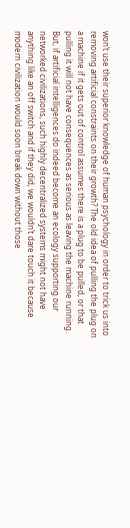won’t use their superior knowledge of human psychology in order to trick us into removing artificial constraints on their growth? The old idea of pulling the plug on a machine if it gets out of control assumes there is a plug to be pulled, or that pulling it will not have consequences as serious as leaving the machine running. But, if artificial intelligences do indeed become an ecology supporting our networked civilizations, such highly decentralized systems might not have anything like an off switch and if they did, we wouldn’t dare touch it because modern civilization would soon break down without those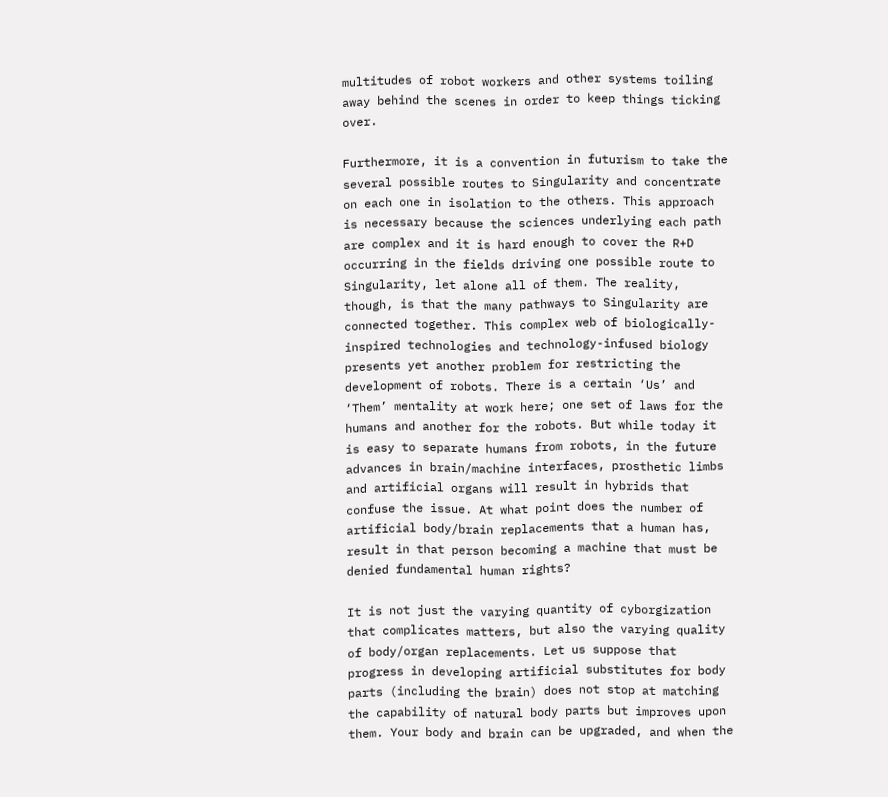multitudes of robot workers and other systems toiling away behind the scenes in order to keep things ticking over.

Furthermore, it is a convention in futurism to take the several possible routes to Singularity and concentrate on each one in isolation to the others. This approach is necessary because the sciences underlying each path are complex and it is hard enough to cover the R+D occurring in the fields driving one possible route to Singularity, let alone all of them. The reality, though, is that the many pathways to Singularity are connected together. This complex web of biologically-inspired technologies and technology-infused biology presents yet another problem for restricting the development of robots. There is a certain ‘Us’ and ‘Them’ mentality at work here; one set of laws for the humans and another for the robots. But while today it is easy to separate humans from robots, in the future advances in brain/machine interfaces, prosthetic limbs and artificial organs will result in hybrids that confuse the issue. At what point does the number of artificial body/brain replacements that a human has, result in that person becoming a machine that must be denied fundamental human rights?

It is not just the varying quantity of cyborgization that complicates matters, but also the varying quality of body/organ replacements. Let us suppose that progress in developing artificial substitutes for body parts (including the brain) does not stop at matching the capability of natural body parts but improves upon them. Your body and brain can be upgraded, and when the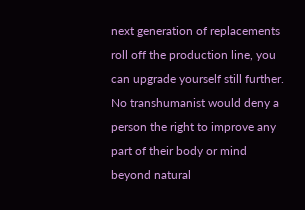next generation of replacements roll off the production line, you can upgrade yourself still further. No transhumanist would deny a person the right to improve any part of their body or mind beyond natural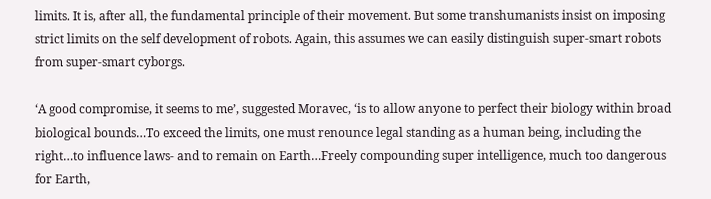limits. It is, after all, the fundamental principle of their movement. But some transhumanists insist on imposing strict limits on the self development of robots. Again, this assumes we can easily distinguish super-smart robots from super-smart cyborgs.

‘A good compromise, it seems to me’, suggested Moravec, ‘is to allow anyone to perfect their biology within broad biological bounds…To exceed the limits, one must renounce legal standing as a human being, including the right…to influence laws- and to remain on Earth…Freely compounding super intelligence, much too dangerous for Earth,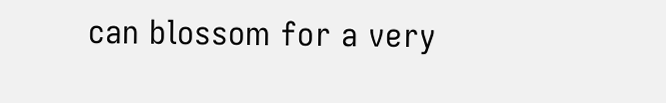can blossom for a very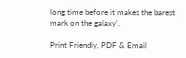long time before it makes the barest mark on the galaxy’.

Print Friendly, PDF & Email